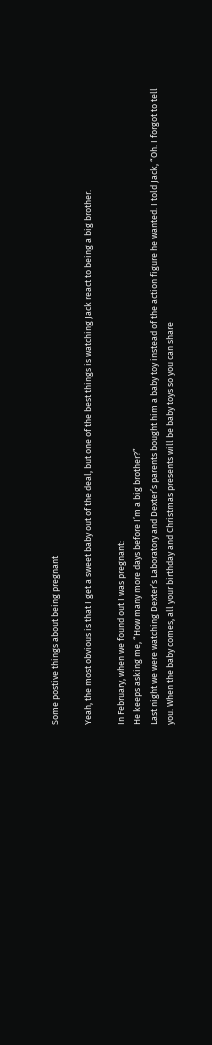Some postive things about being pregnant

Yeah, the most obvious is that I get a sweet baby out of the deal, but one of the best things is watching Jack react to being a big brother.

In February, when we found out I was pregnant:
He keeps asking me, “How many more days before I’m a big brother?”
Last night we were watching Dexter’s Laboratory and Dexter’s parents bought him a baby toy instead of the action figure he wanted. I told Jack, “Oh. I forgot to tell you. When the baby comes, all your birthday and Christmas presents will be baby toys so you can share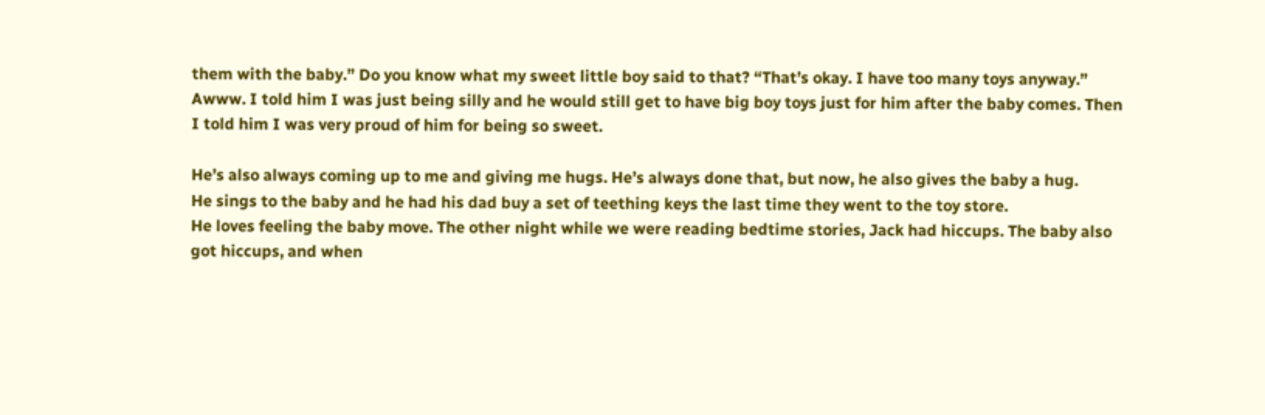them with the baby.” Do you know what my sweet little boy said to that? “That’s okay. I have too many toys anyway.” Awww. I told him I was just being silly and he would still get to have big boy toys just for him after the baby comes. Then I told him I was very proud of him for being so sweet.

He’s also always coming up to me and giving me hugs. He’s always done that, but now, he also gives the baby a hug.
He sings to the baby and he had his dad buy a set of teething keys the last time they went to the toy store.
He loves feeling the baby move. The other night while we were reading bedtime stories, Jack had hiccups. The baby also got hiccups, and when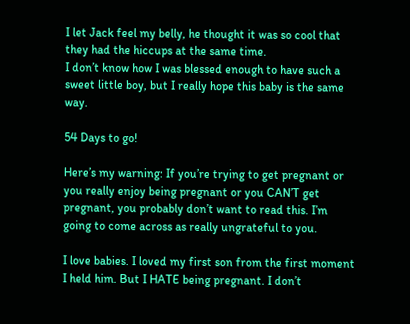I let Jack feel my belly, he thought it was so cool that they had the hiccups at the same time.
I don’t know how I was blessed enough to have such a sweet little boy, but I really hope this baby is the same way.

54 Days to go!

Here’s my warning: If you’re trying to get pregnant or you really enjoy being pregnant or you CAN’T get pregnant, you probably don’t want to read this. I’m going to come across as really ungrateful to you.

I love babies. I loved my first son from the first moment I held him. But I HATE being pregnant. I don’t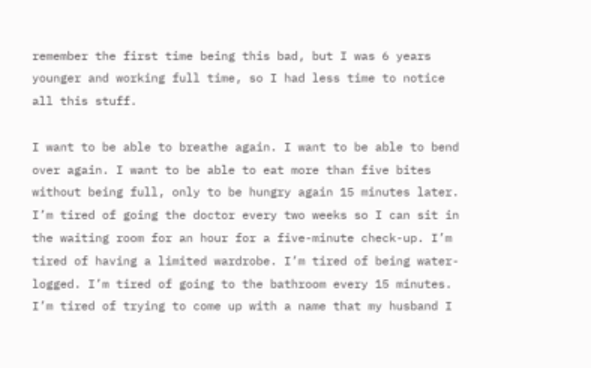remember the first time being this bad, but I was 6 years younger and working full time, so I had less time to notice all this stuff.

I want to be able to breathe again. I want to be able to bend over again. I want to be able to eat more than five bites without being full, only to be hungry again 15 minutes later. I’m tired of going the doctor every two weeks so I can sit in the waiting room for an hour for a five-minute check-up. I’m tired of having a limited wardrobe. I’m tired of being water-logged. I’m tired of going to the bathroom every 15 minutes. I’m tired of trying to come up with a name that my husband I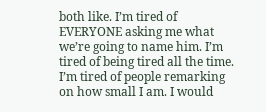both like. I’m tired of EVERYONE asking me what we’re going to name him. I’m tired of being tired all the time. I’m tired of people remarking on how small I am. I would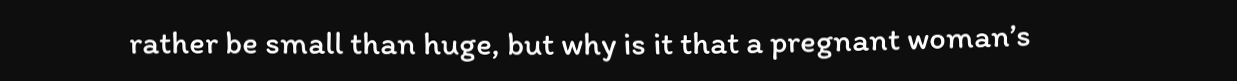rather be small than huge, but why is it that a pregnant woman’s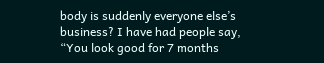body is suddenly everyone else’s business? I have had people say, “You look good for 7 months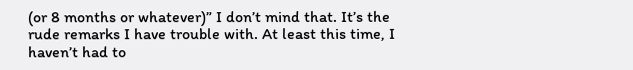(or 8 months or whatever)” I don’t mind that. It’s the rude remarks I have trouble with. At least this time, I haven’t had to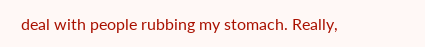deal with people rubbing my stomach. Really,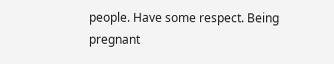people. Have some respect. Being pregnant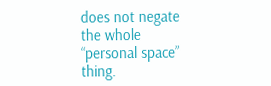does not negate the whole “personal space” thing.